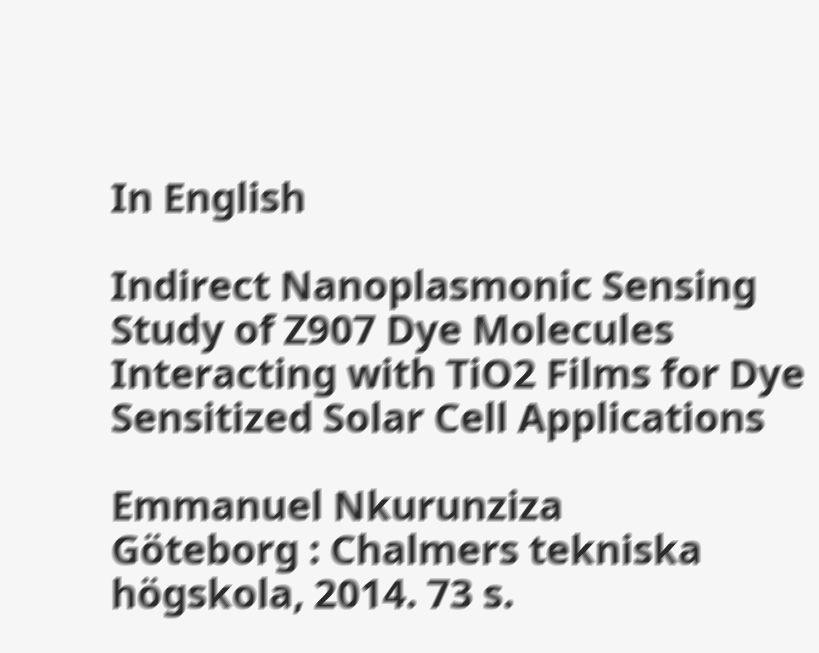In English

Indirect Nanoplasmonic Sensing Study of Z907 Dye Molecules Interacting with TiO2 Films for Dye Sensitized Solar Cell Applications

Emmanuel Nkurunziza
Göteborg : Chalmers tekniska högskola, 2014. 73 s.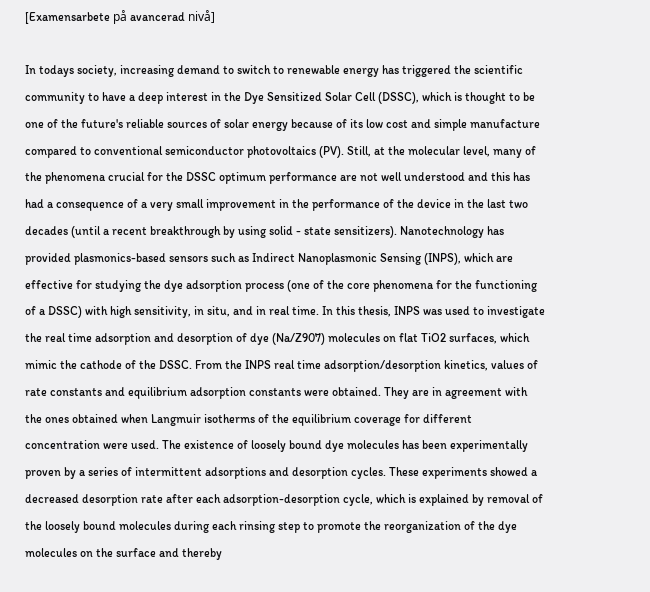[Examensarbete på avancerad nivå]

In todays society, increasing demand to switch to renewable energy has triggered the scientific community to have a deep interest in the Dye Sensitized Solar Cell (DSSC), which is thought to be one of the future's reliable sources of solar energy because of its low cost and simple manufacture compared to conventional semiconductor photovoltaics (PV). Still, at the molecular level, many of the phenomena crucial for the DSSC optimum performance are not well understood and this has had a consequence of a very small improvement in the performance of the device in the last two decades (until a recent breakthrough by using solid - state sensitizers). Nanotechnology has provided plasmonics-based sensors such as Indirect Nanoplasmonic Sensing (INPS), which are effective for studying the dye adsorption process (one of the core phenomena for the functioning of a DSSC) with high sensitivity, in situ, and in real time. In this thesis, INPS was used to investigate the real time adsorption and desorption of dye (Na/Z907) molecules on flat TiO2 surfaces, which mimic the cathode of the DSSC. From the INPS real time adsorption/desorption kinetics, values of rate constants and equilibrium adsorption constants were obtained. They are in agreement with the ones obtained when Langmuir isotherms of the equilibrium coverage for different concentration were used. The existence of loosely bound dye molecules has been experimentally proven by a series of intermittent adsorptions and desorption cycles. These experiments showed a decreased desorption rate after each adsorption-desorption cycle, which is explained by removal of the loosely bound molecules during each rinsing step to promote the reorganization of the dye molecules on the surface and thereby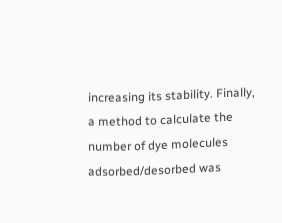increasing its stability. Finally, a method to calculate the number of dye molecules adsorbed/desorbed was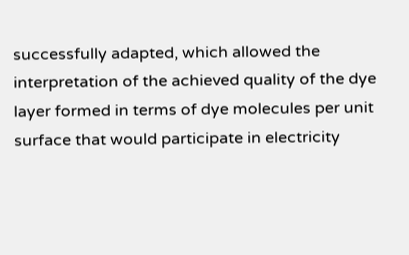successfully adapted, which allowed the interpretation of the achieved quality of the dye layer formed in terms of dye molecules per unit surface that would participate in electricity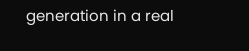generation in a real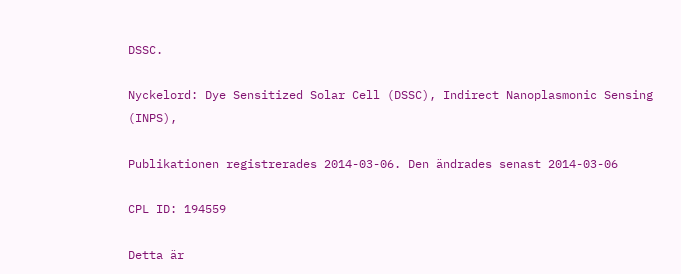DSSC.

Nyckelord: Dye Sensitized Solar Cell (DSSC), Indirect Nanoplasmonic Sensing (INPS),

Publikationen registrerades 2014-03-06. Den ändrades senast 2014-03-06

CPL ID: 194559

Detta är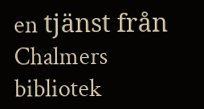en tjänst från Chalmers bibliotek